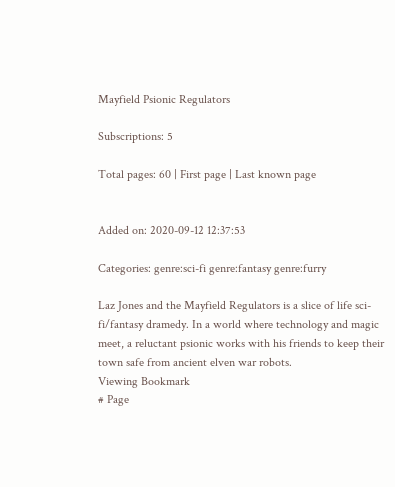Mayfield Psionic Regulators

Subscriptions: 5

Total pages: 60 | First page | Last known page


Added on: 2020-09-12 12:37:53

Categories: genre:sci-fi genre:fantasy genre:furry

Laz Jones and the Mayfield Regulators is a slice of life sci-fi/fantasy dramedy. In a world where technology and magic meet, a reluctant psionic works with his friends to keep their town safe from ancient elven war robots.
Viewing Bookmark
# Page